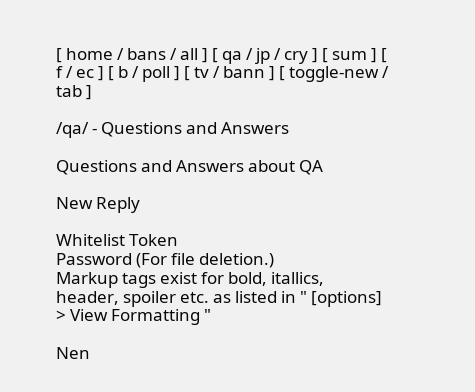[ home / bans / all ] [ qa / jp / cry ] [ sum ] [ f / ec ] [ b / poll ] [ tv / bann ] [ toggle-new / tab ]

/qa/ - Questions and Answers

Questions and Answers about QA

New Reply

Whitelist Token
Password (For file deletion.)
Markup tags exist for bold, itallics, header, spoiler etc. as listed in " [options] > View Formatting "

Nen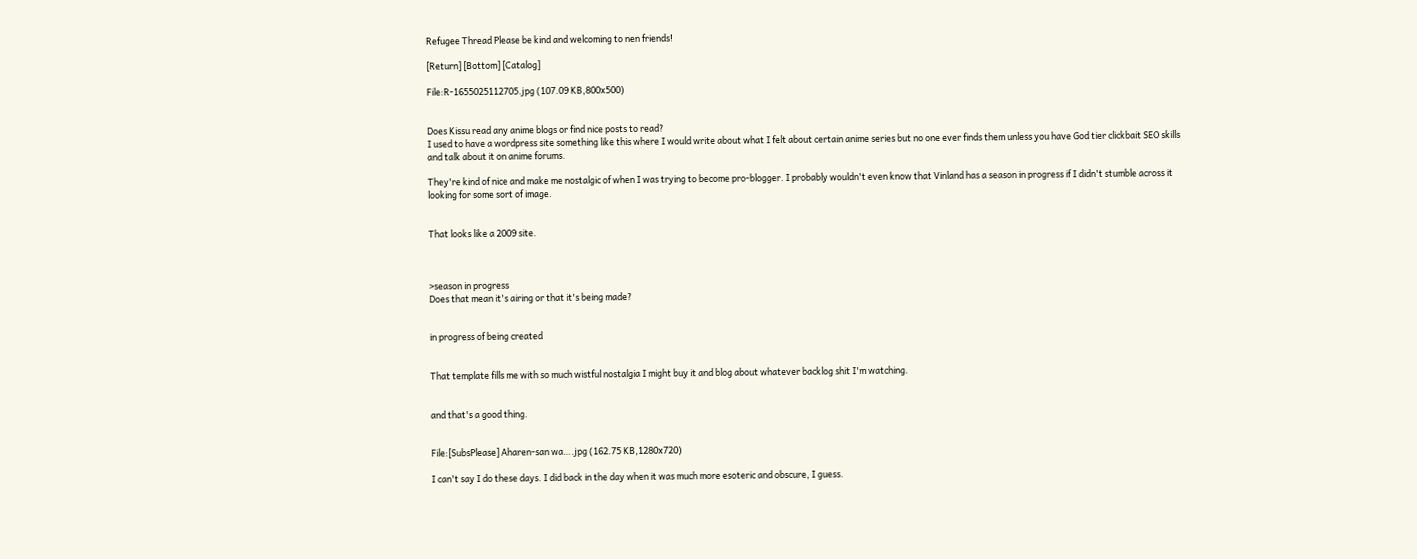Refugee Thread Please be kind and welcoming to nen friends!

[Return] [Bottom] [Catalog]

File:R-1655025112705.jpg (107.09 KB,800x500)


Does Kissu read any anime blogs or find nice posts to read?
I used to have a wordpress site something like this where I would write about what I felt about certain anime series but no one ever finds them unless you have God tier clickbait SEO skills and talk about it on anime forums.

They're kind of nice and make me nostalgic of when I was trying to become pro-blogger. I probably wouldn't even know that Vinland has a season in progress if I didn't stumble across it looking for some sort of image.


That looks like a 2009 site.



>season in progress
Does that mean it's airing or that it's being made?


in progress of being created


That template fills me with so much wistful nostalgia I might buy it and blog about whatever backlog shit I'm watching.


and that's a good thing.


File:[SubsPlease] Aharen-san wa….jpg (162.75 KB,1280x720)

I can't say I do these days. I did back in the day when it was much more esoteric and obscure, I guess.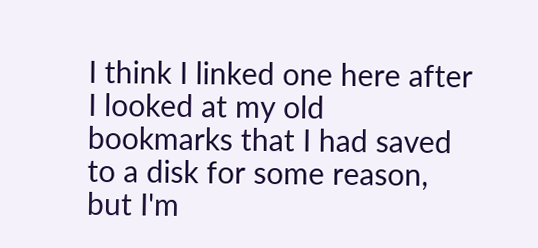I think I linked one here after I looked at my old bookmarks that I had saved to a disk for some reason, but I'm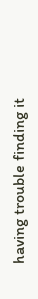having trouble finding it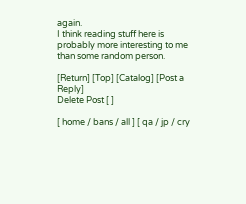again.
I think reading stuff here is probably more interesting to me than some random person.

[Return] [Top] [Catalog] [Post a Reply]
Delete Post [ ]

[ home / bans / all ] [ qa / jp / cry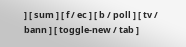] [ sum ] [ f / ec ] [ b / poll ] [ tv / bann ] [ toggle-new / tab ]